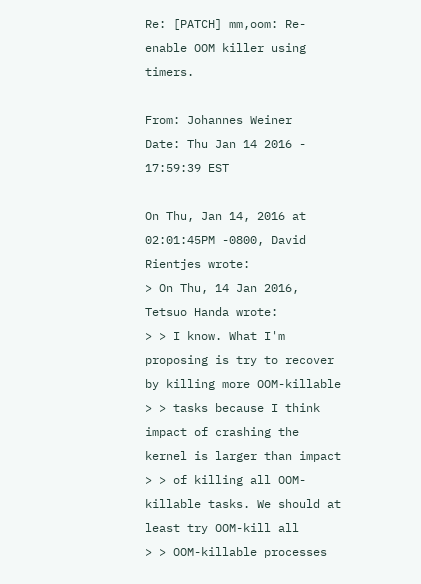Re: [PATCH] mm,oom: Re-enable OOM killer using timers.

From: Johannes Weiner
Date: Thu Jan 14 2016 - 17:59:39 EST

On Thu, Jan 14, 2016 at 02:01:45PM -0800, David Rientjes wrote:
> On Thu, 14 Jan 2016, Tetsuo Handa wrote:
> > I know. What I'm proposing is try to recover by killing more OOM-killable
> > tasks because I think impact of crashing the kernel is larger than impact
> > of killing all OOM-killable tasks. We should at least try OOM-kill all
> > OOM-killable processes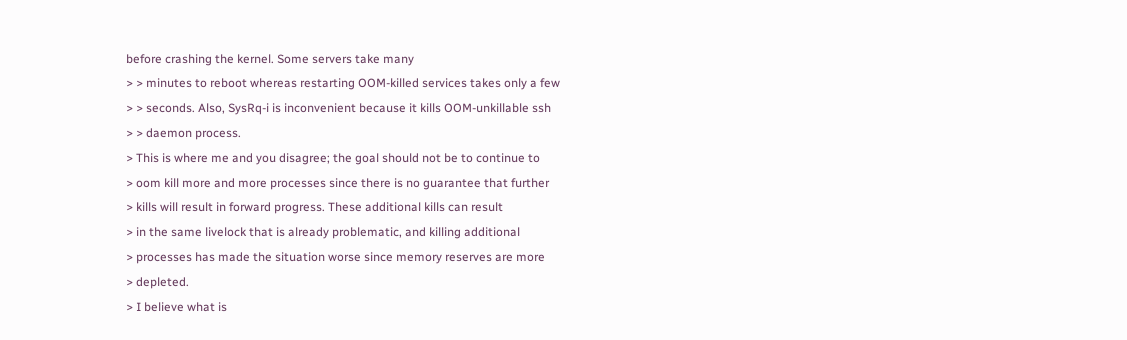before crashing the kernel. Some servers take many
> > minutes to reboot whereas restarting OOM-killed services takes only a few
> > seconds. Also, SysRq-i is inconvenient because it kills OOM-unkillable ssh
> > daemon process.
> This is where me and you disagree; the goal should not be to continue to
> oom kill more and more processes since there is no guarantee that further
> kills will result in forward progress. These additional kills can result
> in the same livelock that is already problematic, and killing additional
> processes has made the situation worse since memory reserves are more
> depleted.
> I believe what is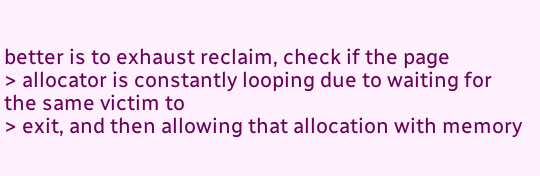better is to exhaust reclaim, check if the page
> allocator is constantly looping due to waiting for the same victim to
> exit, and then allowing that allocation with memory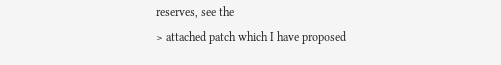reserves, see the
> attached patch which I have proposed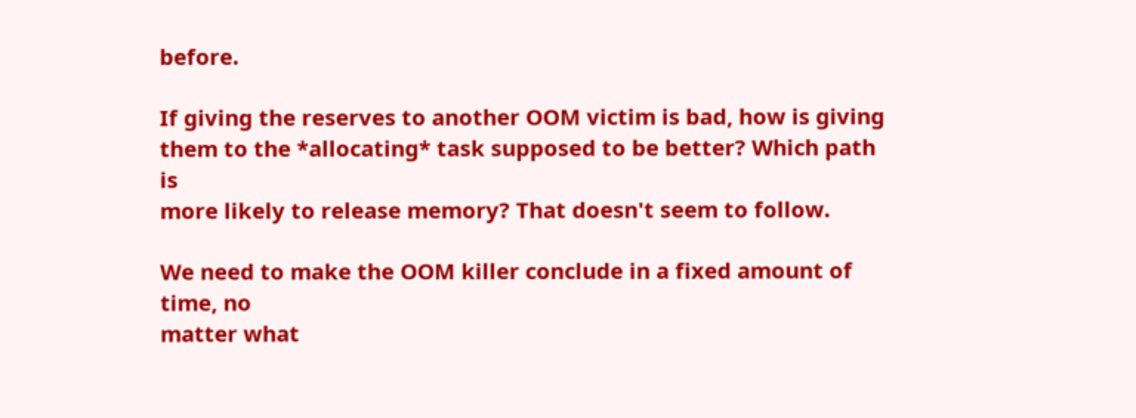before.

If giving the reserves to another OOM victim is bad, how is giving
them to the *allocating* task supposed to be better? Which path is
more likely to release memory? That doesn't seem to follow.

We need to make the OOM killer conclude in a fixed amount of time, no
matter what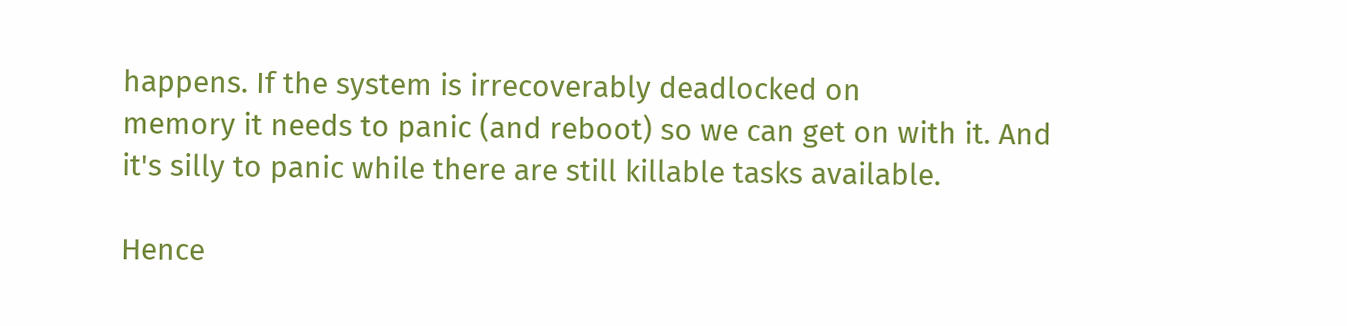happens. If the system is irrecoverably deadlocked on
memory it needs to panic (and reboot) so we can get on with it. And
it's silly to panic while there are still killable tasks available.

Hence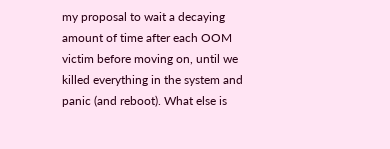my proposal to wait a decaying amount of time after each OOM
victim before moving on, until we killed everything in the system and
panic (and reboot). What else is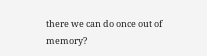there we can do once out of memory?